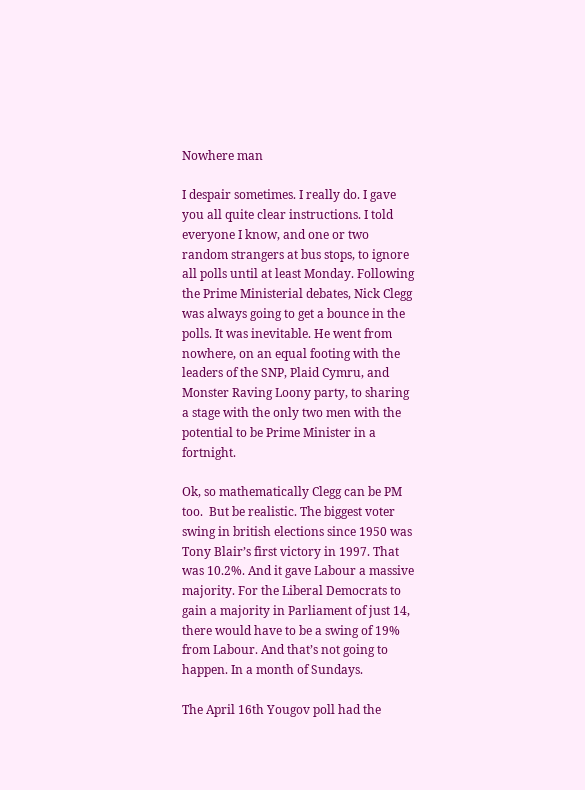Nowhere man

I despair sometimes. I really do. I gave you all quite clear instructions. I told everyone I know, and one or two random strangers at bus stops, to ignore all polls until at least Monday. Following the Prime Ministerial debates, Nick Clegg was always going to get a bounce in the polls. It was inevitable. He went from nowhere, on an equal footing with the leaders of the SNP, Plaid Cymru, and Monster Raving Loony party, to sharing a stage with the only two men with the potential to be Prime Minister in a fortnight.

Ok, so mathematically Clegg can be PM too.  But be realistic. The biggest voter swing in british elections since 1950 was Tony Blair’s first victory in 1997. That was 10.2%. And it gave Labour a massive majority. For the Liberal Democrats to gain a majority in Parliament of just 14, there would have to be a swing of 19% from Labour. And that’s not going to happen. In a month of Sundays.

The April 16th Yougov poll had the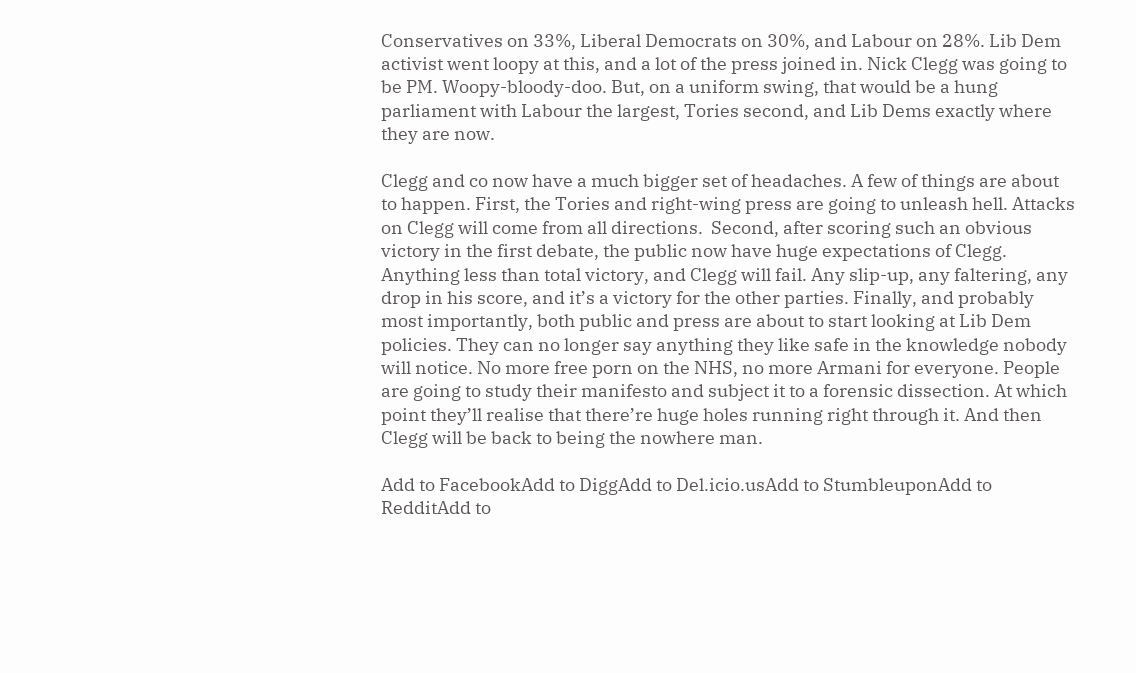Conservatives on 33%, Liberal Democrats on 30%, and Labour on 28%. Lib Dem activist went loopy at this, and a lot of the press joined in. Nick Clegg was going to be PM. Woopy-bloody-doo. But, on a uniform swing, that would be a hung parliament with Labour the largest, Tories second, and Lib Dems exactly where they are now.

Clegg and co now have a much bigger set of headaches. A few of things are about to happen. First, the Tories and right-wing press are going to unleash hell. Attacks on Clegg will come from all directions.  Second, after scoring such an obvious victory in the first debate, the public now have huge expectations of Clegg. Anything less than total victory, and Clegg will fail. Any slip-up, any faltering, any drop in his score, and it’s a victory for the other parties. Finally, and probably most importantly, both public and press are about to start looking at Lib Dem policies. They can no longer say anything they like safe in the knowledge nobody will notice. No more free porn on the NHS, no more Armani for everyone. People are going to study their manifesto and subject it to a forensic dissection. At which point they’ll realise that there’re huge holes running right through it. And then Clegg will be back to being the nowhere man.

Add to FacebookAdd to DiggAdd to Del.icio.usAdd to StumbleuponAdd to RedditAdd to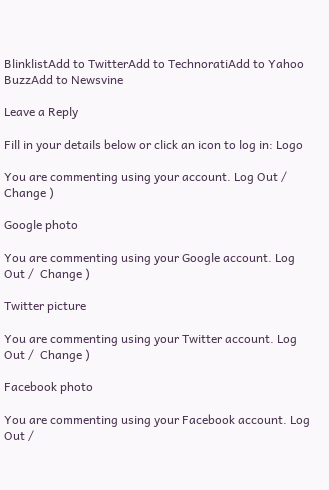BlinklistAdd to TwitterAdd to TechnoratiAdd to Yahoo BuzzAdd to Newsvine

Leave a Reply

Fill in your details below or click an icon to log in: Logo

You are commenting using your account. Log Out /  Change )

Google photo

You are commenting using your Google account. Log Out /  Change )

Twitter picture

You are commenting using your Twitter account. Log Out /  Change )

Facebook photo

You are commenting using your Facebook account. Log Out /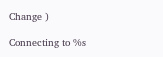Change )

Connecting to %s